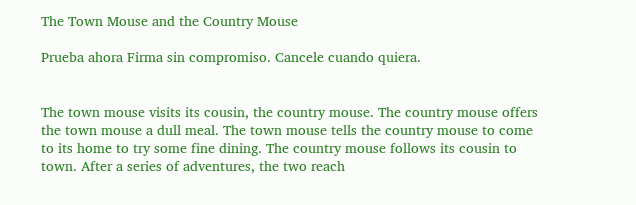The Town Mouse and the Country Mouse

Prueba ahora Firma sin compromiso. Cancele cuando quiera.


The town mouse visits its cousin, the country mouse. The country mouse offers the town mouse a dull meal. The town mouse tells the country mouse to come to its home to try some fine dining. The country mouse follows its cousin to town. After a series of adventures, the two reach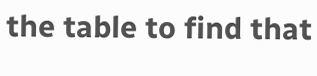the table to find that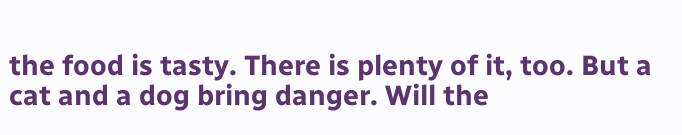the food is tasty. There is plenty of it, too. But a cat and a dog bring danger. Will the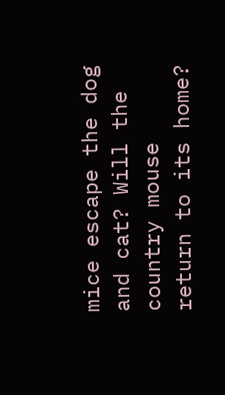mice escape the dog and cat? Will the country mouse return to its home?